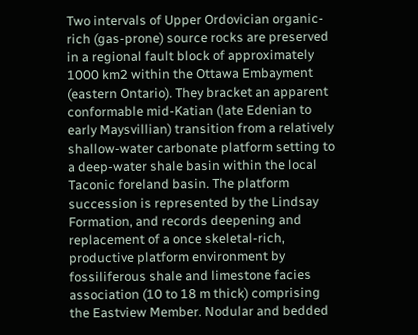Two intervals of Upper Ordovician organic-rich (gas-prone) source rocks are preserved in a regional fault block of approximately 1000 km2 within the Ottawa Embayment (eastern Ontario). They bracket an apparent conformable mid-Katian (late Edenian to early Maysvillian) transition from a relatively shallow-water carbonate platform setting to a deep-water shale basin within the local Taconic foreland basin. The platform succession is represented by the Lindsay Formation, and records deepening and replacement of a once skeletal-rich, productive platform environment by fossiliferous shale and limestone facies association (10 to 18 m thick) comprising the Eastview Member. Nodular and bedded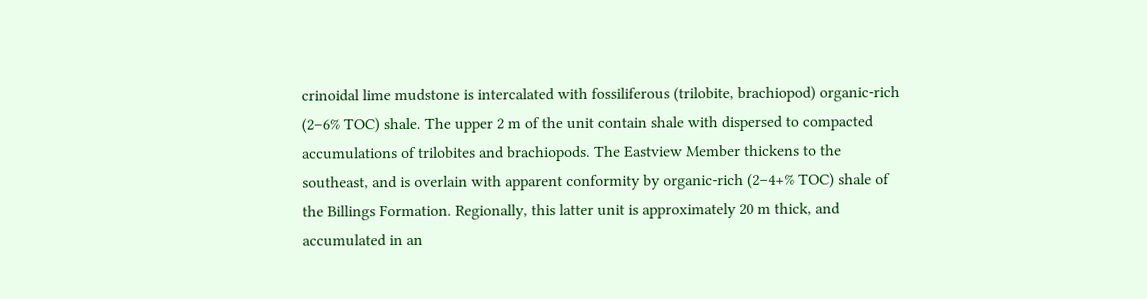crinoidal lime mudstone is intercalated with fossiliferous (trilobite, brachiopod) organic-rich (2–6% TOC) shale. The upper 2 m of the unit contain shale with dispersed to compacted accumulations of trilobites and brachiopods. The Eastview Member thickens to the southeast, and is overlain with apparent conformity by organic-rich (2–4+% TOC) shale of the Billings Formation. Regionally, this latter unit is approximately 20 m thick, and accumulated in an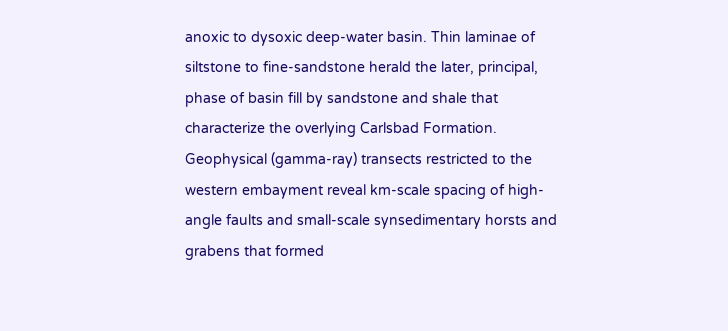anoxic to dysoxic deep-water basin. Thin laminae of siltstone to fine-sandstone herald the later, principal, phase of basin fill by sandstone and shale that characterize the overlying Carlsbad Formation. Geophysical (gamma-ray) transects restricted to the western embayment reveal km-scale spacing of high-angle faults and small-scale synsedimentary horsts and grabens that formed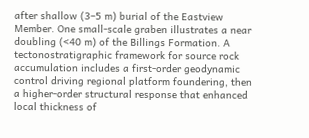after shallow (3–5 m) burial of the Eastview Member. One small-scale graben illustrates a near doubling (<40 m) of the Billings Formation. A tectonostratigraphic framework for source rock accumulation includes a first-order geodynamic control driving regional platform foundering, then a higher-order structural response that enhanced local thickness of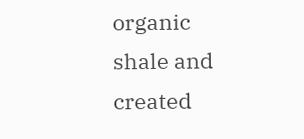organic shale and created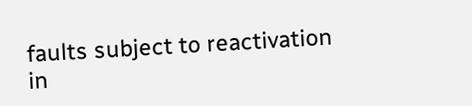faults subject to reactivation in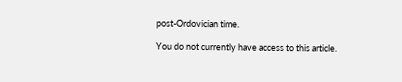post-Ordovician time.

You do not currently have access to this article.